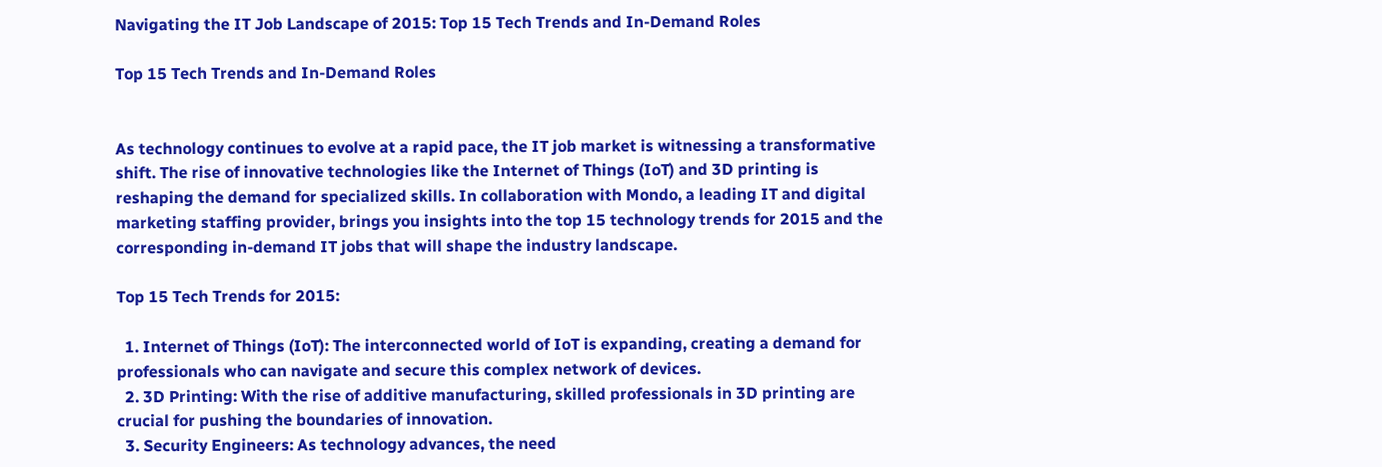Navigating the IT Job Landscape of 2015: Top 15 Tech Trends and In-Demand Roles

Top 15 Tech Trends and In-Demand Roles


As technology continues to evolve at a rapid pace, the IT job market is witnessing a transformative shift. The rise of innovative technologies like the Internet of Things (IoT) and 3D printing is reshaping the demand for specialized skills. In collaboration with Mondo, a leading IT and digital marketing staffing provider, brings you insights into the top 15 technology trends for 2015 and the corresponding in-demand IT jobs that will shape the industry landscape.

Top 15 Tech Trends for 2015:

  1. Internet of Things (IoT): The interconnected world of IoT is expanding, creating a demand for professionals who can navigate and secure this complex network of devices.
  2. 3D Printing: With the rise of additive manufacturing, skilled professionals in 3D printing are crucial for pushing the boundaries of innovation.
  3. Security Engineers: As technology advances, the need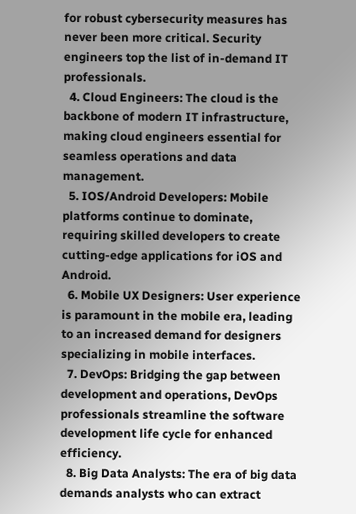for robust cybersecurity measures has never been more critical. Security engineers top the list of in-demand IT professionals.
  4. Cloud Engineers: The cloud is the backbone of modern IT infrastructure, making cloud engineers essential for seamless operations and data management.
  5. IOS/Android Developers: Mobile platforms continue to dominate, requiring skilled developers to create cutting-edge applications for iOS and Android.
  6. Mobile UX Designers: User experience is paramount in the mobile era, leading to an increased demand for designers specializing in mobile interfaces.
  7. DevOps: Bridging the gap between development and operations, DevOps professionals streamline the software development life cycle for enhanced efficiency.
  8. Big Data Analysts: The era of big data demands analysts who can extract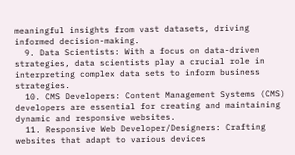meaningful insights from vast datasets, driving informed decision-making.
  9. Data Scientists: With a focus on data-driven strategies, data scientists play a crucial role in interpreting complex data sets to inform business strategies.
  10. CMS Developers: Content Management Systems (CMS) developers are essential for creating and maintaining dynamic and responsive websites.
  11. Responsive Web Developer/Designers: Crafting websites that adapt to various devices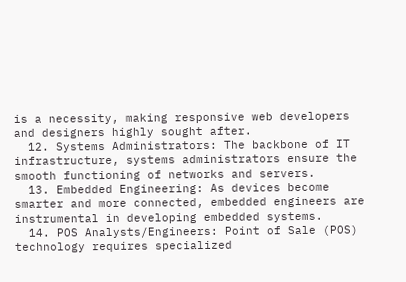is a necessity, making responsive web developers and designers highly sought after.
  12. Systems Administrators: The backbone of IT infrastructure, systems administrators ensure the smooth functioning of networks and servers.
  13. Embedded Engineering: As devices become smarter and more connected, embedded engineers are instrumental in developing embedded systems.
  14. POS Analysts/Engineers: Point of Sale (POS) technology requires specialized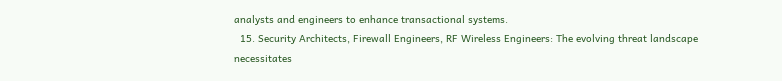analysts and engineers to enhance transactional systems.
  15. Security Architects, Firewall Engineers, RF Wireless Engineers: The evolving threat landscape necessitates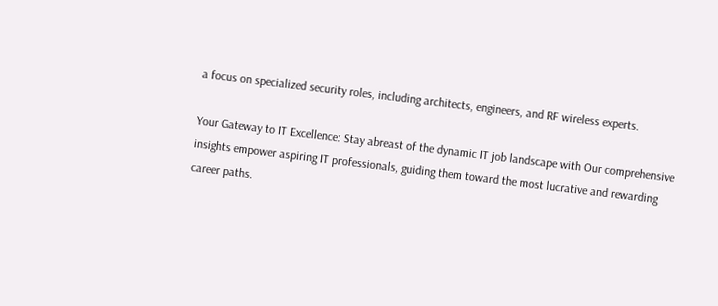a focus on specialized security roles, including architects, engineers, and RF wireless experts.

Your Gateway to IT Excellence: Stay abreast of the dynamic IT job landscape with Our comprehensive insights empower aspiring IT professionals, guiding them toward the most lucrative and rewarding career paths.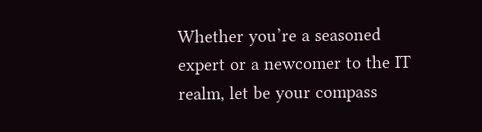Whether you’re a seasoned expert or a newcomer to the IT realm, let be your compass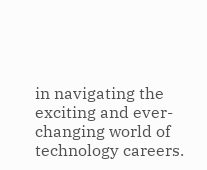in navigating the exciting and ever-changing world of technology careers.